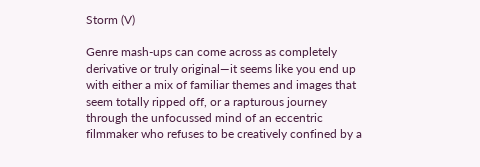Storm (V)

Genre mash-ups can come across as completely derivative or truly original—it seems like you end up with either a mix of familiar themes and images that seem totally ripped off, or a rapturous journey through the unfocussed mind of an eccentric filmmaker who refuses to be creatively confined by a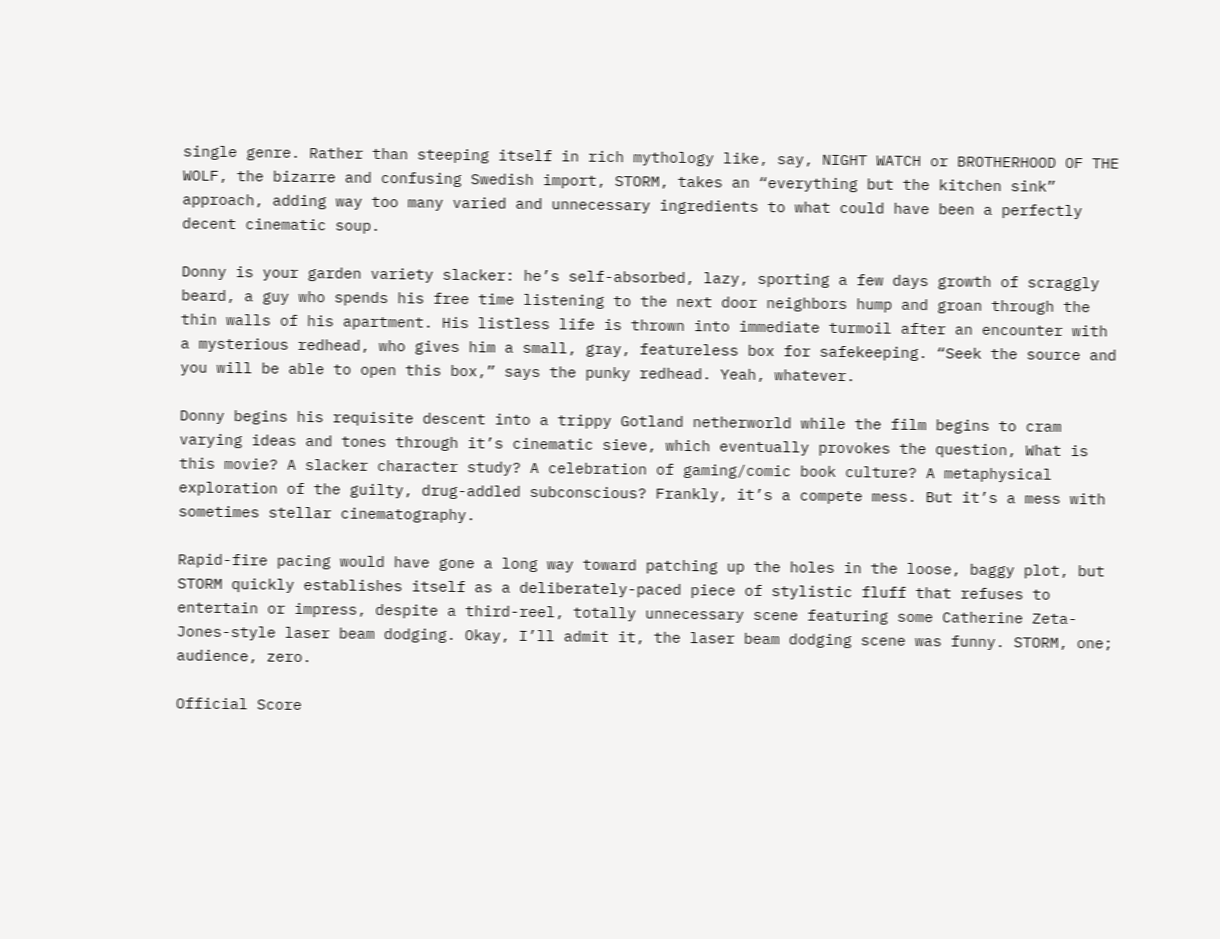single genre. Rather than steeping itself in rich mythology like, say, NIGHT WATCH or BROTHERHOOD OF THE WOLF, the bizarre and confusing Swedish import, STORM, takes an “everything but the kitchen sink” approach, adding way too many varied and unnecessary ingredients to what could have been a perfectly decent cinematic soup.

Donny is your garden variety slacker: he’s self-absorbed, lazy, sporting a few days growth of scraggly beard, a guy who spends his free time listening to the next door neighbors hump and groan through the thin walls of his apartment. His listless life is thrown into immediate turmoil after an encounter with a mysterious redhead, who gives him a small, gray, featureless box for safekeeping. “Seek the source and you will be able to open this box,” says the punky redhead. Yeah, whatever.

Donny begins his requisite descent into a trippy Gotland netherworld while the film begins to cram varying ideas and tones through it’s cinematic sieve, which eventually provokes the question, What is this movie? A slacker character study? A celebration of gaming/comic book culture? A metaphysical exploration of the guilty, drug-addled subconscious? Frankly, it’s a compete mess. But it’s a mess with sometimes stellar cinematography.

Rapid-fire pacing would have gone a long way toward patching up the holes in the loose, baggy plot, but STORM quickly establishes itself as a deliberately-paced piece of stylistic fluff that refuses to entertain or impress, despite a third-reel, totally unnecessary scene featuring some Catherine Zeta-Jones-style laser beam dodging. Okay, I’ll admit it, the laser beam dodging scene was funny. STORM, one; audience, zero.

Official Score